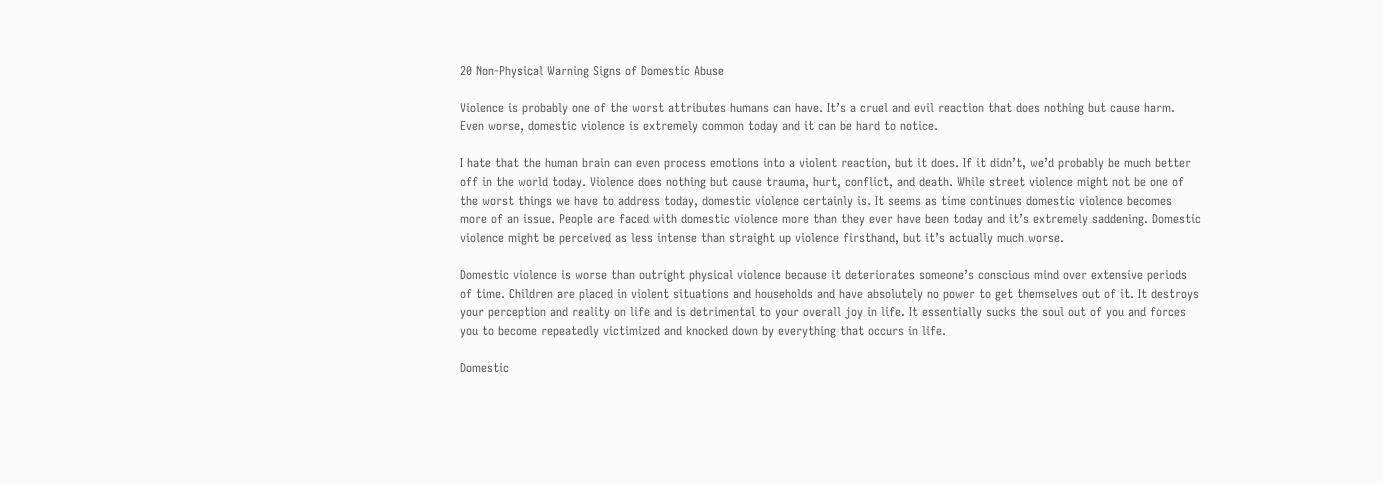20 Non-Physical Warning Signs of Domestic Abuse

Violence is probably one of the worst attributes humans can have. It’s a cruel and evil reaction that does nothing but cause harm. Even worse, domestic violence is extremely common today and it can be hard to notice.

I hate that the human brain can even process emotions into a violent reaction, but it does. If it didn’t, we’d probably be much better off in the world today. Violence does nothing but cause trauma, hurt, conflict, and death. While street violence might not be one of the worst things we have to address today, domestic violence certainly is. It seems as time continues domestic violence becomes more of an issue. People are faced with domestic violence more than they ever have been today and it’s extremely saddening. Domestic violence might be perceived as less intense than straight up violence firsthand, but it’s actually much worse.

Domestic violence is worse than outright physical violence because it deteriorates someone’s conscious mind over extensive periods of time. Children are placed in violent situations and households and have absolutely no power to get themselves out of it. It destroys your perception and reality on life and is detrimental to your overall joy in life. It essentially sucks the soul out of you and forces you to become repeatedly victimized and knocked down by everything that occurs in life.

Domestic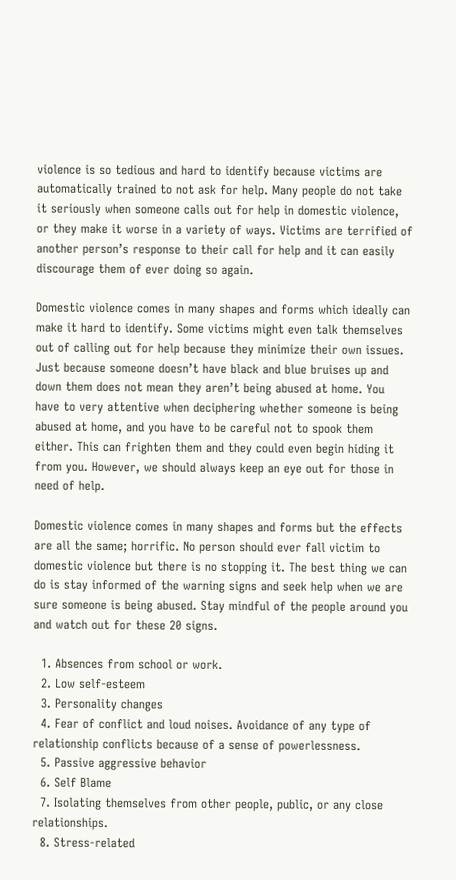violence is so tedious and hard to identify because victims are automatically trained to not ask for help. Many people do not take it seriously when someone calls out for help in domestic violence, or they make it worse in a variety of ways. Victims are terrified of another person’s response to their call for help and it can easily discourage them of ever doing so again.

Domestic violence comes in many shapes and forms which ideally can make it hard to identify. Some victims might even talk themselves out of calling out for help because they minimize their own issues. Just because someone doesn’t have black and blue bruises up and down them does not mean they aren’t being abused at home. You have to very attentive when deciphering whether someone is being abused at home, and you have to be careful not to spook them either. This can frighten them and they could even begin hiding it from you. However, we should always keep an eye out for those in need of help.

Domestic violence comes in many shapes and forms but the effects are all the same; horrific. No person should ever fall victim to domestic violence but there is no stopping it. The best thing we can do is stay informed of the warning signs and seek help when we are sure someone is being abused. Stay mindful of the people around you and watch out for these 20 signs.

  1. Absences from school or work.
  2. Low self-esteem
  3. Personality changes
  4. Fear of conflict and loud noises. Avoidance of any type of relationship conflicts because of a sense of powerlessness.
  5. Passive aggressive behavior
  6. Self Blame
  7. Isolating themselves from other people, public, or any close relationships.
  8. Stress-related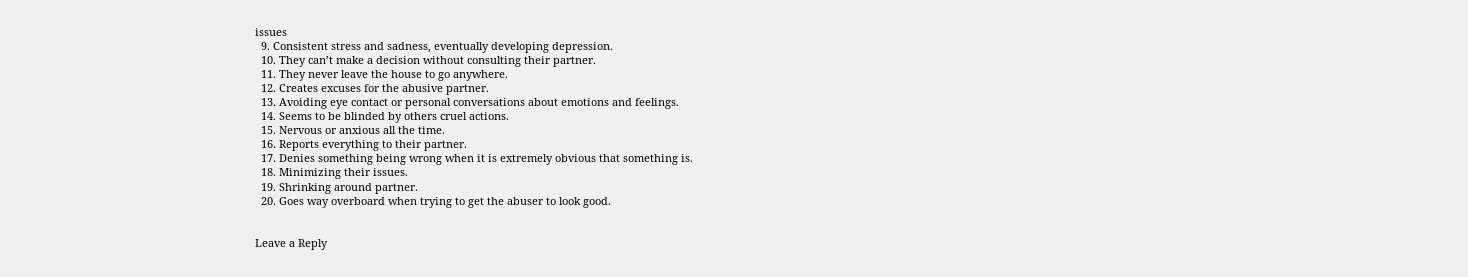issues
  9. Consistent stress and sadness, eventually developing depression.
  10. They can’t make a decision without consulting their partner.
  11. They never leave the house to go anywhere.
  12. Creates excuses for the abusive partner.
  13. Avoiding eye contact or personal conversations about emotions and feelings.
  14. Seems to be blinded by others cruel actions.
  15. Nervous or anxious all the time.
  16. Reports everything to their partner.
  17. Denies something being wrong when it is extremely obvious that something is.
  18. Minimizing their issues.
  19. Shrinking around partner.
  20. Goes way overboard when trying to get the abuser to look good.


Leave a Reply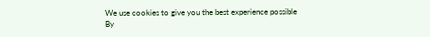We use cookies to give you the best experience possible
By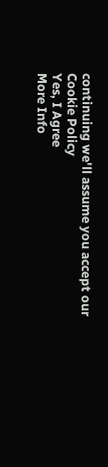continuing we'll assume you accept our
Cookie Policy
Yes, I Agree
More Info